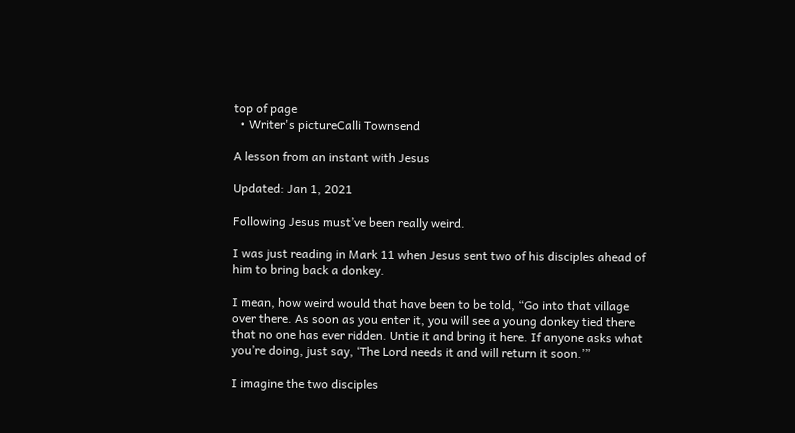top of page
  • Writer's pictureCalli Townsend

A lesson from an instant with Jesus

Updated: Jan 1, 2021

Following Jesus must’ve been really weird.

I was just reading in Mark 11 when Jesus sent two of his disciples ahead of him to bring back a donkey.

I mean, how weird would that have been to be told, “Go into that village over there. As soon as you enter it, you will see a young donkey tied there that no one has ever ridden. Untie it and bring it here. If anyone asks what you’re doing, just say, ‘The Lord needs it and will return it soon.’”

I imagine the two disciples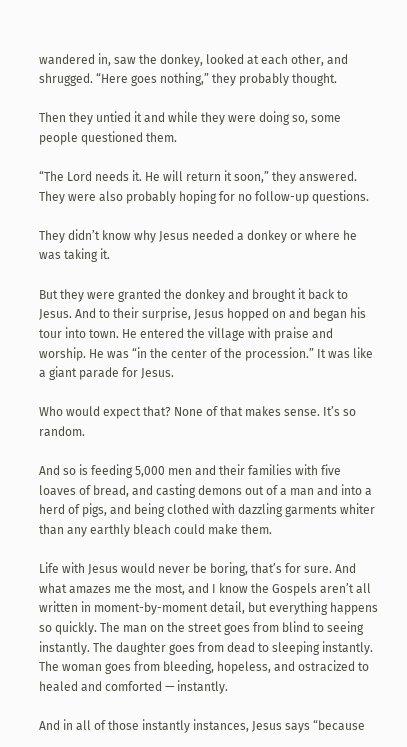wandered in, saw the donkey, looked at each other, and shrugged. “Here goes nothing,” they probably thought.

Then they untied it and while they were doing so, some people questioned them.

“The Lord needs it. He will return it soon,” they answered. They were also probably hoping for no follow-up questions.

They didn’t know why Jesus needed a donkey or where he was taking it.

But they were granted the donkey and brought it back to Jesus. And to their surprise, Jesus hopped on and began his tour into town. He entered the village with praise and worship. He was “in the center of the procession.” It was like a giant parade for Jesus.

Who would expect that? None of that makes sense. It’s so random.

And so is feeding 5,000 men and their families with five loaves of bread, and casting demons out of a man and into a herd of pigs, and being clothed with dazzling garments whiter than any earthly bleach could make them.

Life with Jesus would never be boring, that’s for sure. And what amazes me the most, and I know the Gospels aren’t all written in moment-by-moment detail, but everything happens so quickly. The man on the street goes from blind to seeing instantly. The daughter goes from dead to sleeping instantly. The woman goes from bleeding, hopeless, and ostracized to healed and comforted — instantly.

And in all of those instantly instances, Jesus says “because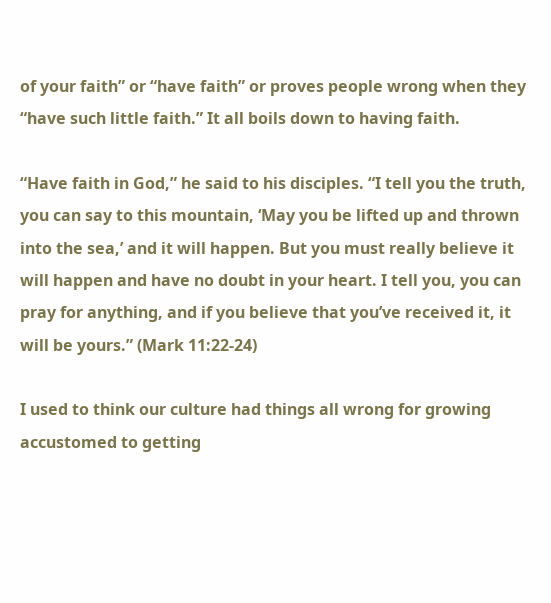of your faith” or “have faith” or proves people wrong when they “have such little faith.” It all boils down to having faith.

“Have faith in God,” he said to his disciples. “I tell you the truth, you can say to this mountain, ‘May you be lifted up and thrown into the sea,’ and it will happen. But you must really believe it will happen and have no doubt in your heart. I tell you, you can pray for anything, and if you believe that you’ve received it, it will be yours.” (Mark 11:22-24)

I used to think our culture had things all wrong for growing accustomed to getting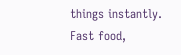things instantly. Fast food,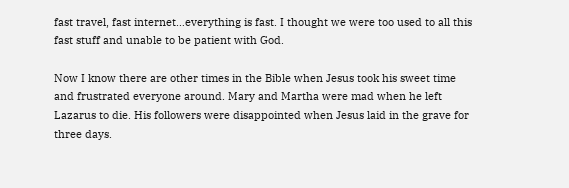fast travel, fast internet…everything is fast. I thought we were too used to all this fast stuff and unable to be patient with God.

Now I know there are other times in the Bible when Jesus took his sweet time and frustrated everyone around. Mary and Martha were mad when he left Lazarus to die. His followers were disappointed when Jesus laid in the grave for three days.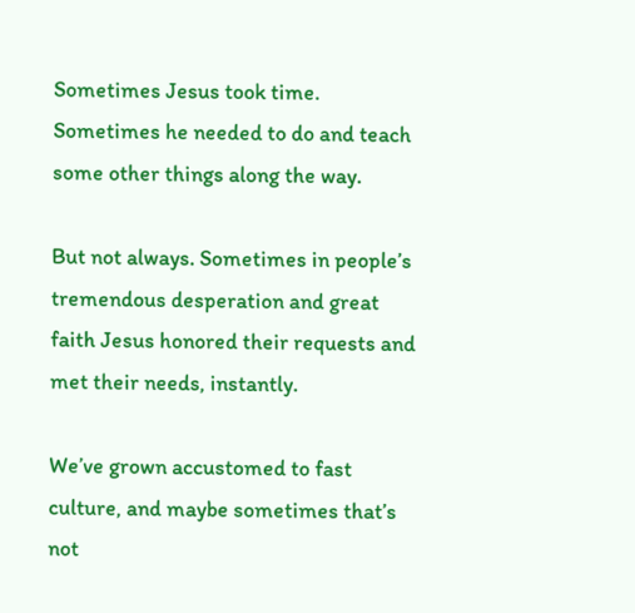Sometimes Jesus took time. Sometimes he needed to do and teach some other things along the way.

But not always. Sometimes in people’s tremendous desperation and great faith Jesus honored their requests and met their needs, instantly.

We’ve grown accustomed to fast culture, and maybe sometimes that’s not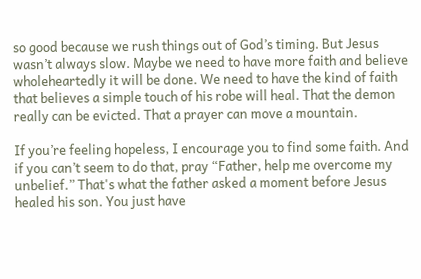so good because we rush things out of God’s timing. But Jesus wasn’t always slow. Maybe we need to have more faith and believe wholeheartedly it will be done. We need to have the kind of faith that believes a simple touch of his robe will heal. That the demon really can be evicted. That a prayer can move a mountain.

If you’re feeling hopeless, I encourage you to find some faith. And if you can’t seem to do that, pray “Father, help me overcome my unbelief.” That's what the father asked a moment before Jesus healed his son. You just have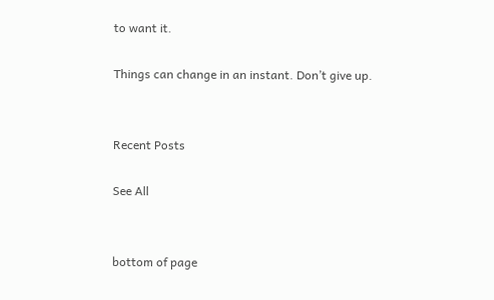to want it.

Things can change in an instant. Don’t give up.


Recent Posts

See All


bottom of page